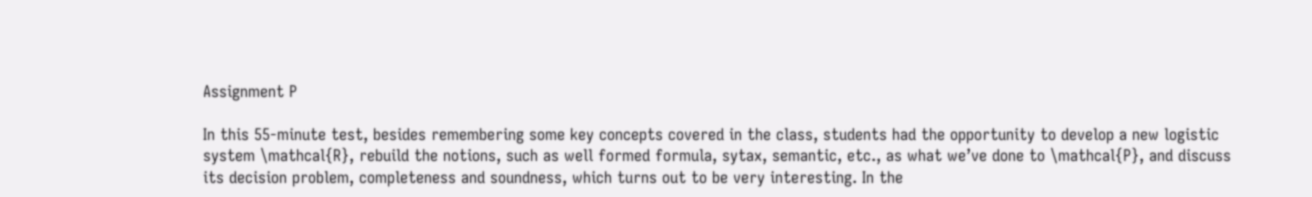Assignment P

In this 55-minute test, besides remembering some key concepts covered in the class, students had the opportunity to develop a new logistic system \mathcal{R}, rebuild the notions, such as well formed formula, sytax, semantic, etc., as what we’ve done to \mathcal{P}, and discuss its decision problem, completeness and soundness, which turns out to be very interesting. In the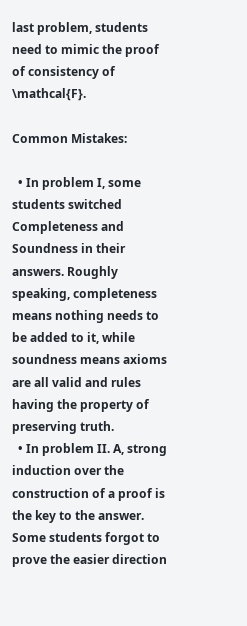last problem, students need to mimic the proof of consistency of \mathcal{F}.

Common Mistakes:

  • In problem I, some students switched Completeness and Soundness in their answers. Roughly speaking, completeness means nothing needs to be added to it, while soundness means axioms are all valid and rules having the property of preserving truth.
  • In problem II. A, strong induction over the construction of a proof is the key to the answer. Some students forgot to prove the easier direction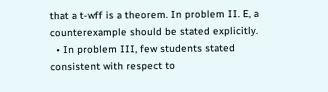that a t-wff is a theorem. In problem II. E, a counterexample should be stated explicitly.
  • In problem III, few students stated consistent with respect to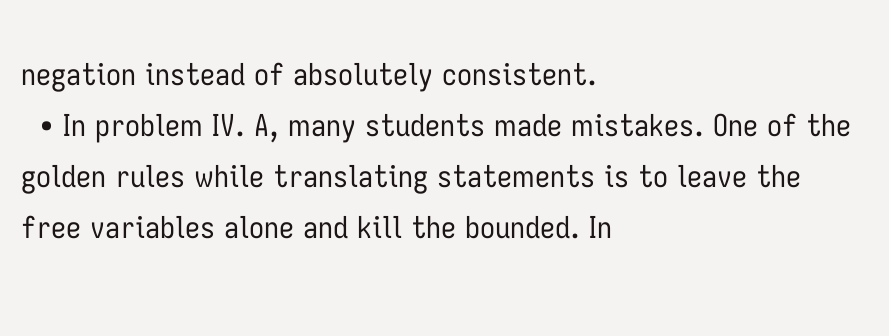negation instead of absolutely consistent.
  • In problem IV. A, many students made mistakes. One of the golden rules while translating statements is to leave the free variables alone and kill the bounded. In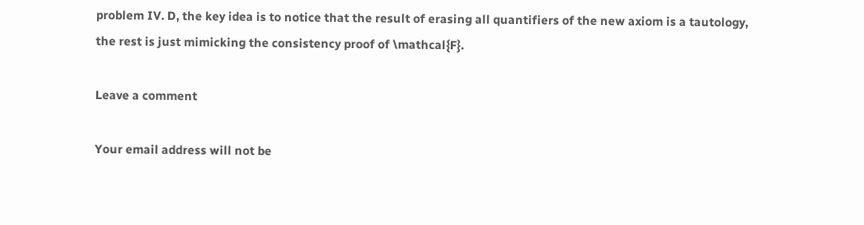problem IV. D, the key idea is to notice that the result of erasing all quantifiers of the new axiom is a tautology, the rest is just mimicking the consistency proof of \mathcal{F}.

Leave a comment

Your email address will not be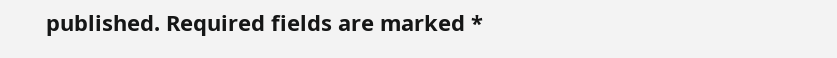published. Required fields are marked *